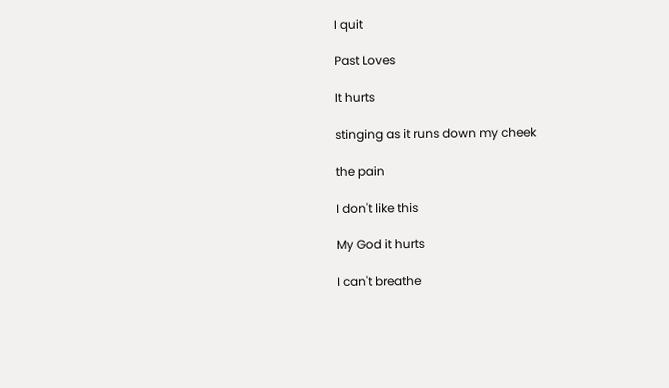I quit

Past Loves

It hurts

stinging as it runs down my cheek

the pain

I don't like this

My God it hurts

I can't breathe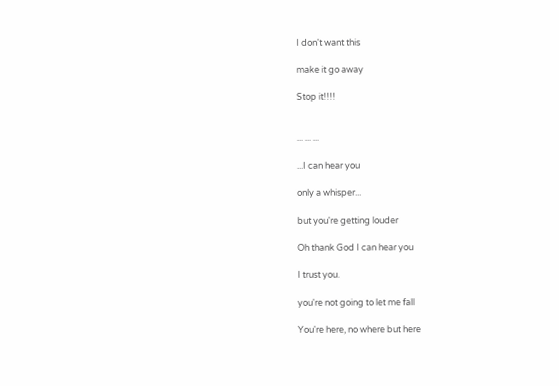I don't want this

make it go away

Stop it!!!!


... ... ...

...I can hear you

only a whisper...

but you're getting louder

Oh thank God I can hear you

I trust you.

you're not going to let me fall

You're here, no where but here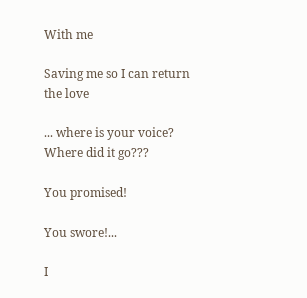With me

Saving me so I can return the love

... where is your voice? Where did it go???

You promised!

You swore!...

I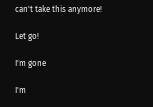can't take this anymore!

Let go!

I'm gone

I'm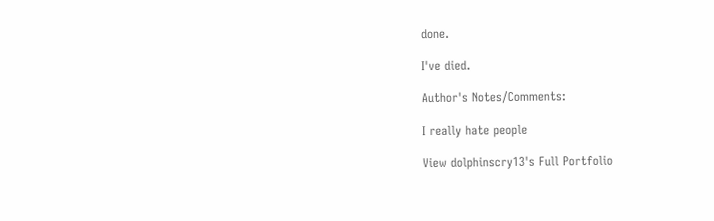done.

I've died.

Author's Notes/Comments:

I really hate people

View dolphinscry13's Full Portfolio